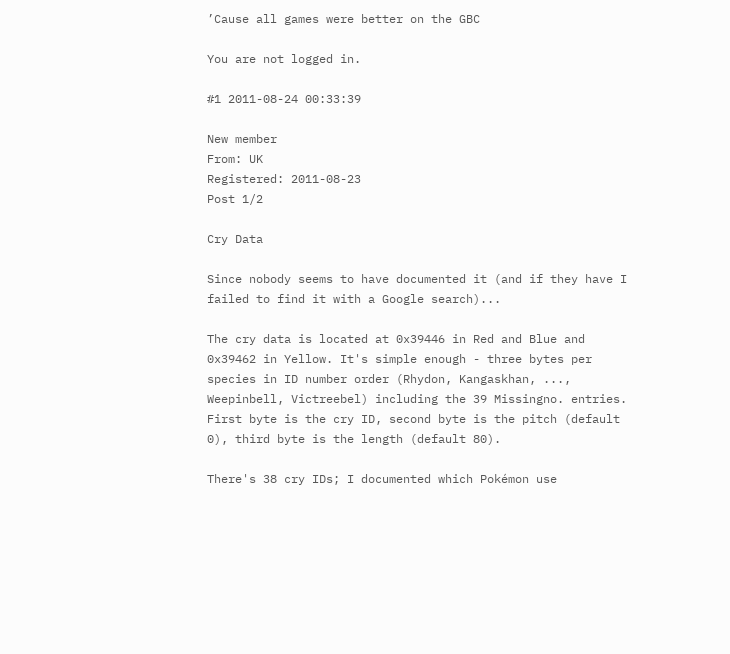’Cause all games were better on the GBC

You are not logged in.

#1 2011-08-24 00:33:39

New member
From: UK
Registered: 2011-08-23
Post 1/2

Cry Data

Since nobody seems to have documented it (and if they have I failed to find it with a Google search)...

The cry data is located at 0x39446 in Red and Blue and 0x39462 in Yellow. It's simple enough - three bytes per species in ID number order (Rhydon, Kangaskhan, ..., Weepinbell, Victreebel) including the 39 Missingno. entries. First byte is the cry ID, second byte is the pitch (default 0), third byte is the length (default 80).

There's 38 cry IDs; I documented which Pokémon use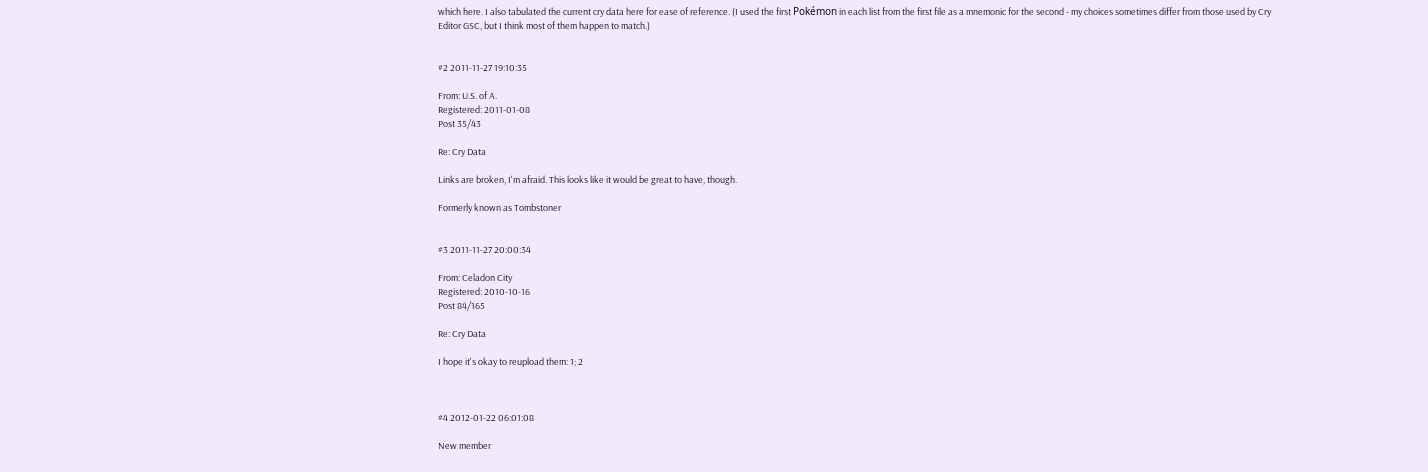which here. I also tabulated the current cry data here for ease of reference. (I used the first Pokémon in each list from the first file as a mnemonic for the second - my choices sometimes differ from those used by Cry Editor GSC, but I think most of them happen to match.)


#2 2011-11-27 19:10:35

From: U.S. of A.
Registered: 2011-01-08
Post 35/43

Re: Cry Data

Links are broken, I'm afraid. This looks like it would be great to have, though.

Formerly known as Tombstoner


#3 2011-11-27 20:00:34

From: Celadon City
Registered: 2010-10-16
Post 84/165

Re: Cry Data

I hope it's okay to reupload them: 1; 2



#4 2012-01-22 06:01:08

New member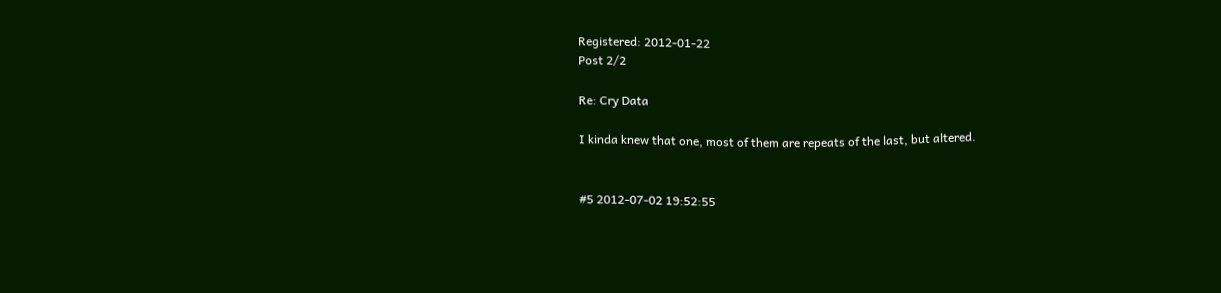Registered: 2012-01-22
Post 2/2

Re: Cry Data

I kinda knew that one, most of them are repeats of the last, but altered.


#5 2012-07-02 19:52:55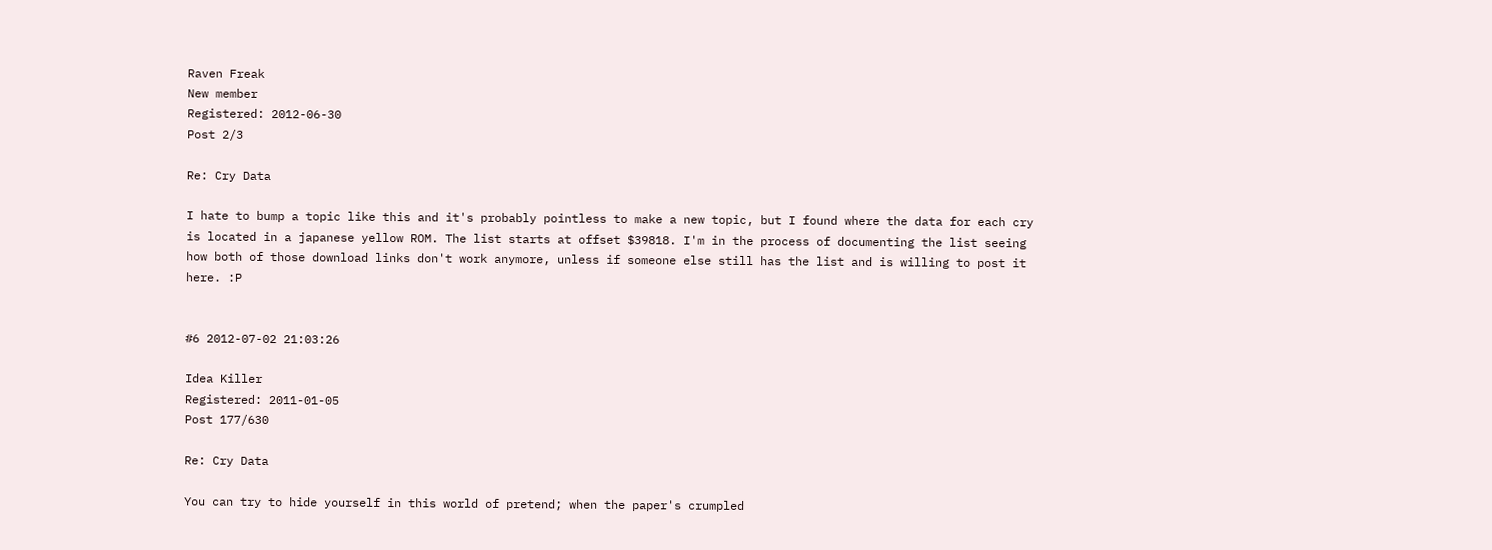Raven Freak
New member
Registered: 2012-06-30
Post 2/3

Re: Cry Data

I hate to bump a topic like this and it's probably pointless to make a new topic, but I found where the data for each cry is located in a japanese yellow ROM. The list starts at offset $39818. I'm in the process of documenting the list seeing how both of those download links don't work anymore, unless if someone else still has the list and is willing to post it here. :P


#6 2012-07-02 21:03:26

Idea Killer
Registered: 2011-01-05
Post 177/630

Re: Cry Data

You can try to hide yourself in this world of pretend; when the paper's crumpled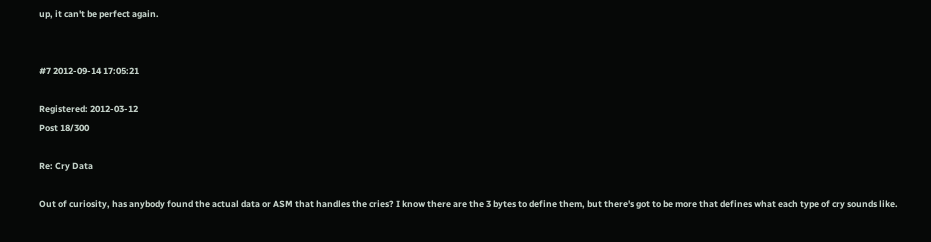up, it can't be perfect again.


#7 2012-09-14 17:05:21

Registered: 2012-03-12
Post 18/300

Re: Cry Data

Out of curiosity, has anybody found the actual data or ASM that handles the cries? I know there are the 3 bytes to define them, but there's got to be more that defines what each type of cry sounds like.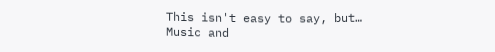This isn't easy to say, but…
Music and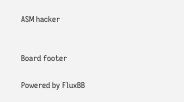ASM hacker


Board footer

Powered by FluxBB